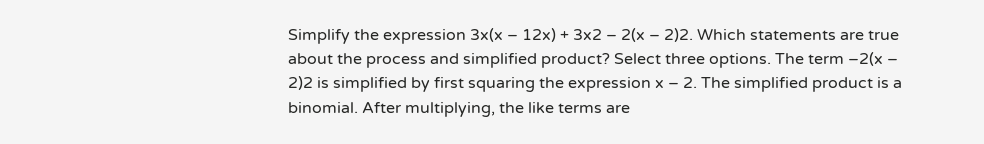Simplify the expression 3x(x – 12x) + 3x2 – 2(x – 2)2. Which statements are true about the process and simplified product? Select three options. The term –2(x – 2)2 is simplified by first squaring the expression x – 2. The simplified product is a binomial. After multiplying, the like terms are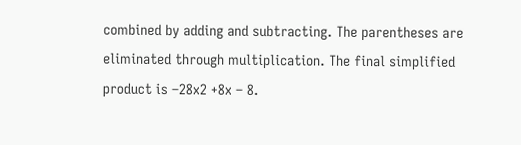combined by adding and subtracting. The parentheses are eliminated through multiplication. The final simplified product is –28x2 +8x – 8.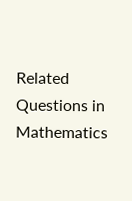Related Questions in Mathematics